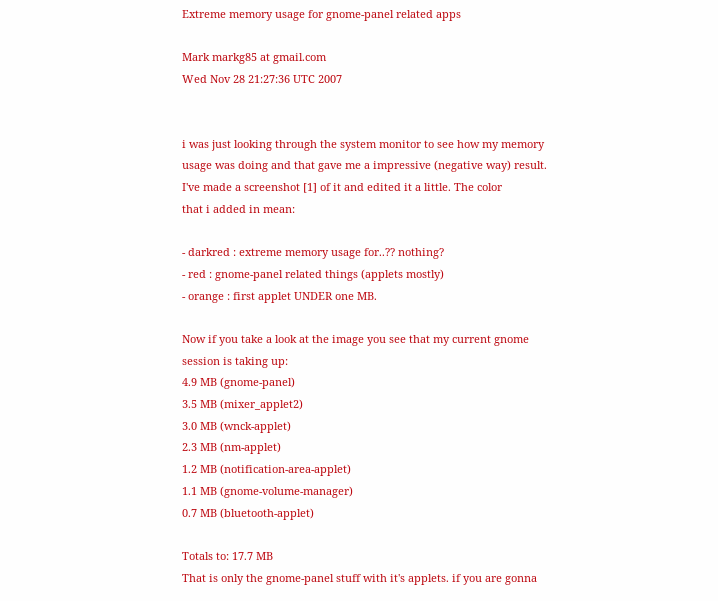Extreme memory usage for gnome-panel related apps

Mark markg85 at gmail.com
Wed Nov 28 21:27:36 UTC 2007


i was just looking through the system monitor to see how my memory
usage was doing and that gave me a impressive (negative way) result.
I've made a screenshot [1] of it and edited it a little. The color
that i added in mean:

- darkred : extreme memory usage for..?? nothing?
- red : gnome-panel related things (applets mostly)
- orange : first applet UNDER one MB.

Now if you take a look at the image you see that my current gnome
session is taking up:
4.9 MB (gnome-panel)
3.5 MB (mixer_applet2)
3.0 MB (wnck-applet)
2.3 MB (nm-applet)
1.2 MB (notification-area-applet)
1.1 MB (gnome-volume-manager)
0.7 MB (bluetooth-applet)

Totals to: 17.7 MB
That is only the gnome-panel stuff with it's applets. if you are gonna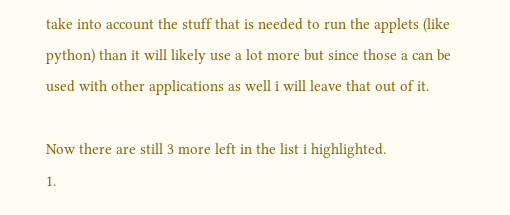take into account the stuff that is needed to run the applets (like
python) than it will likely use a lot more but since those a can be
used with other applications as well i will leave that out of it.

Now there are still 3 more left in the list i highlighted.
1.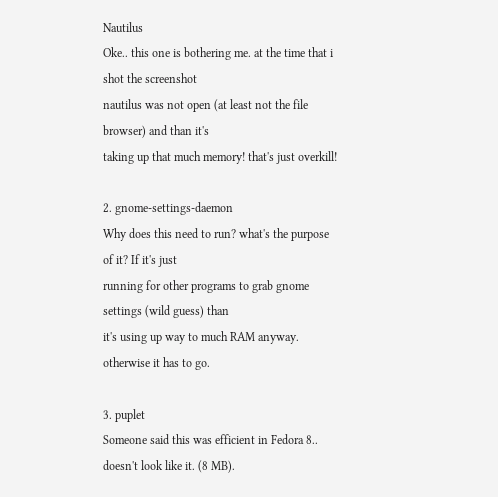Nautilus
Oke.. this one is bothering me. at the time that i shot the screenshot
nautilus was not open (at least not the file browser) and than it's
taking up that much memory! that's just overkill!

2. gnome-settings-daemon
Why does this need to run? what's the purpose of it? If it's just
running for other programs to grab gnome settings (wild guess) than
it's using up way to much RAM anyway. otherwise it has to go.

3. puplet
Someone said this was efficient in Fedora 8.. doesn't look like it. (8 MB).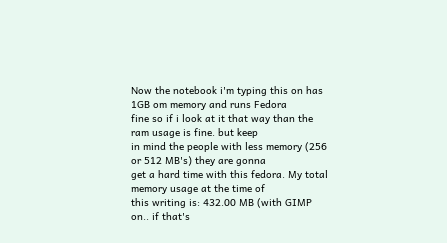Now the notebook i'm typing this on has 1GB om memory and runs Fedora
fine so if i look at it that way than the ram usage is fine. but keep
in mind the people with less memory (256 or 512 MB's) they are gonna
get a hard time with this fedora. My total memory usage at the time of
this writing is: 432.00 MB (with GIMP on.. if that's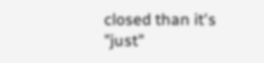closed than it's
"just"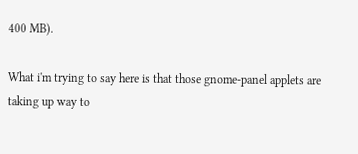400 MB).

What i'm trying to say here is that those gnome-panel applets are
taking up way to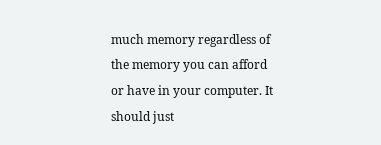much memory regardless of the memory you can afford
or have in your computer. It should just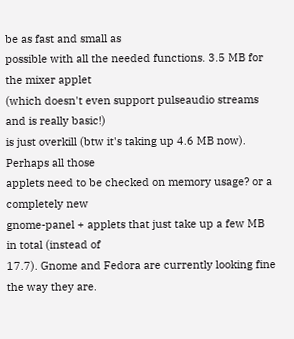be as fast and small as
possible with all the needed functions. 3.5 MB for the mixer applet
(which doesn't even support pulseaudio streams and is really basic!)
is just overkill (btw it's taking up 4.6 MB now). Perhaps all those
applets need to be checked on memory usage? or a completely new
gnome-panel + applets that just take up a few MB in total (instead of
17.7). Gnome and Fedora are currently looking fine the way they are.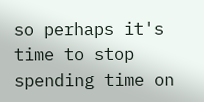so perhaps it's time to stop spending time on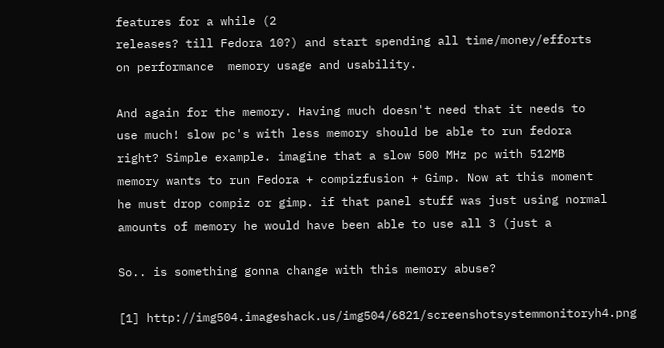features for a while (2
releases? till Fedora 10?) and start spending all time/money/efforts
on performance  memory usage and usability.

And again for the memory. Having much doesn't need that it needs to
use much! slow pc's with less memory should be able to run fedora
right? Simple example. imagine that a slow 500 MHz pc with 512MB
memory wants to run Fedora + compizfusion + Gimp. Now at this moment
he must drop compiz or gimp. if that panel stuff was just using normal
amounts of memory he would have been able to use all 3 (just a

So.. is something gonna change with this memory abuse?

[1] http://img504.imageshack.us/img504/6821/screenshotsystemmonitoryh4.png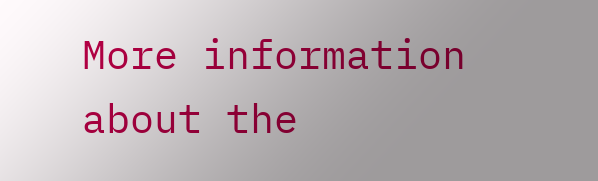More information about the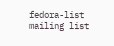fedora-list mailing list